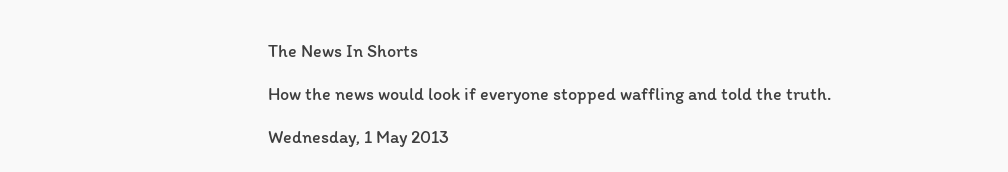The News In Shorts

How the news would look if everyone stopped waffling and told the truth.

Wednesday, 1 May 2013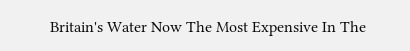Britain's Water Now The Most Expensive In The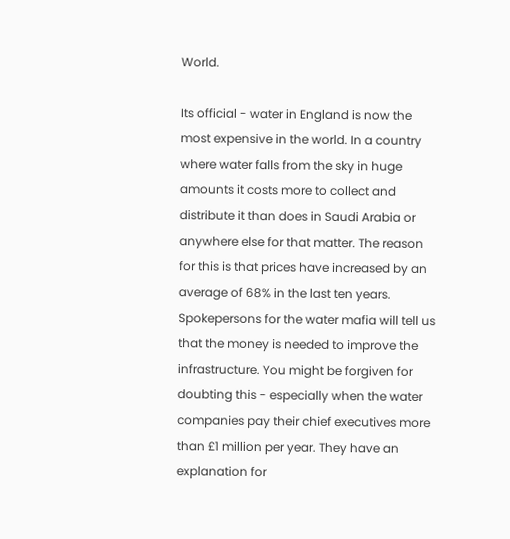World.

Its official - water in England is now the most expensive in the world. In a country where water falls from the sky in huge amounts it costs more to collect and distribute it than does in Saudi Arabia or anywhere else for that matter. The reason for this is that prices have increased by an average of 68% in the last ten years. Spokepersons for the water mafia will tell us that the money is needed to improve the infrastructure. You might be forgiven for doubting this - especially when the water companies pay their chief executives more than £1 million per year. They have an explanation for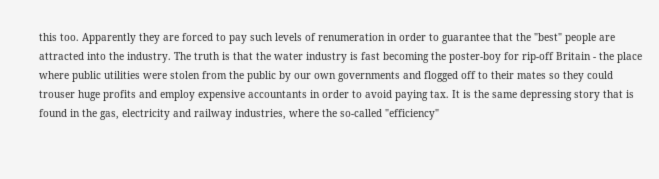this too. Apparently they are forced to pay such levels of renumeration in order to guarantee that the "best" people are attracted into the industry. The truth is that the water industry is fast becoming the poster-boy for rip-off Britain - the place where public utilities were stolen from the public by our own governments and flogged off to their mates so they could trouser huge profits and employ expensive accountants in order to avoid paying tax. It is the same depressing story that is found in the gas, electricity and railway industries, where the so-called "efficiency"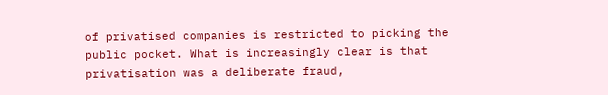of privatised companies is restricted to picking the public pocket. What is increasingly clear is that privatisation was a deliberate fraud,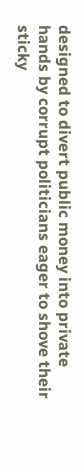designed to divert public money into private hands by corrupt politicians eager to shove their sticky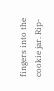fingers into the cookie jar. Rip-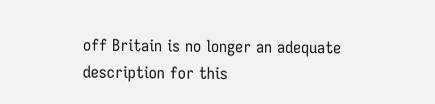off Britain is no longer an adequate description for this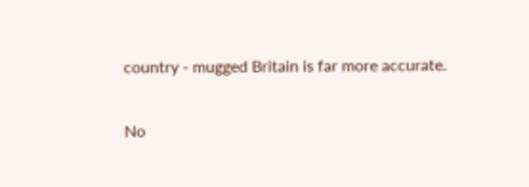country - mugged Britain is far more accurate.

No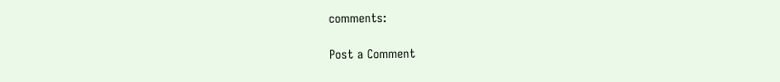comments:

Post a Comment